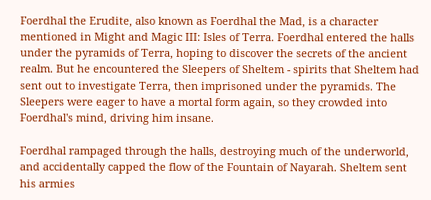Foerdhal the Erudite, also known as Foerdhal the Mad, is a character mentioned in Might and Magic III: Isles of Terra. Foerdhal entered the halls under the pyramids of Terra, hoping to discover the secrets of the ancient realm. But he encountered the Sleepers of Sheltem - spirits that Sheltem had sent out to investigate Terra, then imprisoned under the pyramids. The Sleepers were eager to have a mortal form again, so they crowded into Foerdhal's mind, driving him insane.

Foerdhal rampaged through the halls, destroying much of the underworld, and accidentally capped the flow of the Fountain of Nayarah. Sheltem sent his armies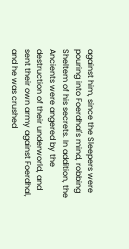against him, since the Sleepers were pouring into Foerdhal's mind, robbing Sheltem of his secrets. In addition, the Ancients were angered by the destruction of their underworld, and sent their own army against Foerdhal, and he was crushed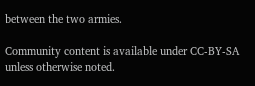between the two armies.

Community content is available under CC-BY-SA unless otherwise noted.